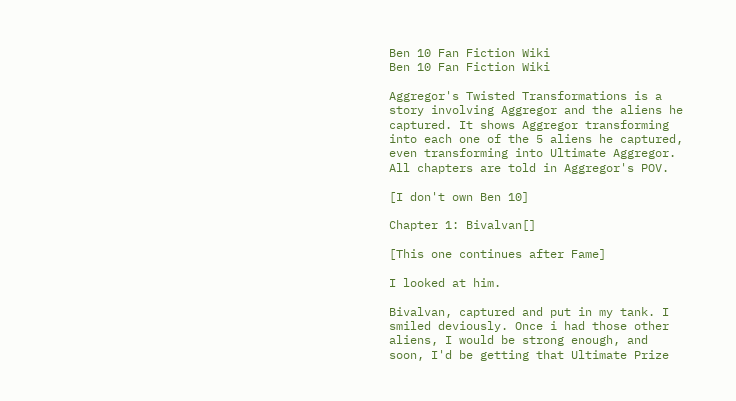Ben 10 Fan Fiction Wiki
Ben 10 Fan Fiction Wiki

Aggregor's Twisted Transformations is a story involving Aggregor and the aliens he captured. It shows Aggregor transforming into each one of the 5 aliens he captured, even transforming into Ultimate Aggregor. All chapters are told in Aggregor's POV.

[I don't own Ben 10]

Chapter 1: Bivalvan[]

[This one continues after Fame]

I looked at him.

Bivalvan, captured and put in my tank. I smiled deviously. Once i had those other aliens, I would be strong enough, and soon, I'd be getting that Ultimate Prize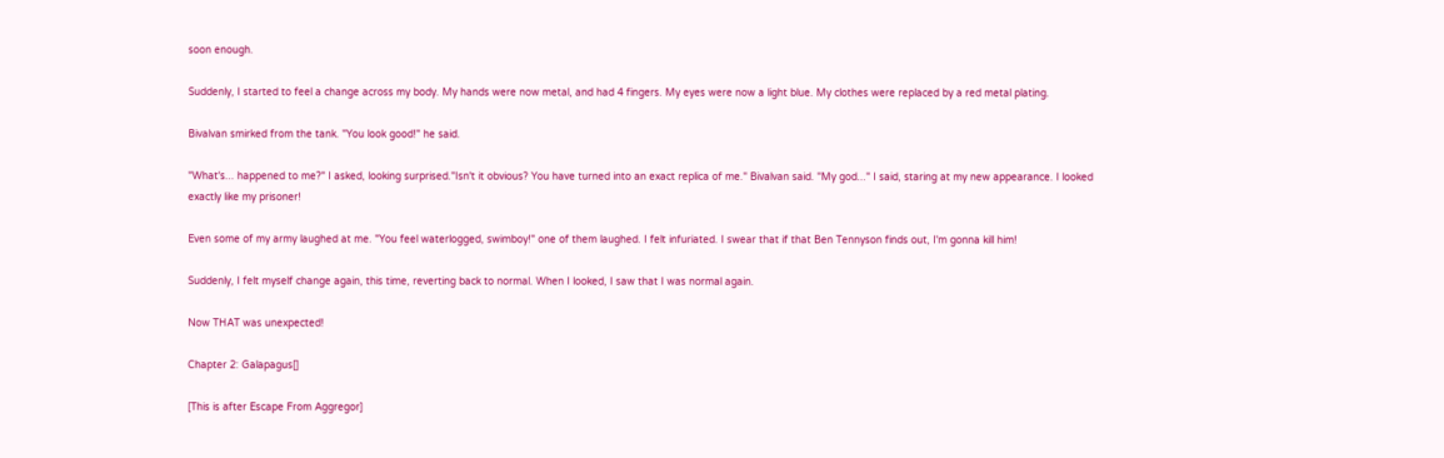soon enough.

Suddenly, I started to feel a change across my body. My hands were now metal, and had 4 fingers. My eyes were now a light blue. My clothes were replaced by a red metal plating.

Bivalvan smirked from the tank. "You look good!" he said.

"What's... happened to me?" I asked, looking surprised."Isn't it obvious? You have turned into an exact replica of me." Bivalvan said. "My god..." I said, staring at my new appearance. I looked exactly like my prisoner!

Even some of my army laughed at me. "You feel waterlogged, swimboy!" one of them laughed. I felt infuriated. I swear that if that Ben Tennyson finds out, I'm gonna kill him!

Suddenly, I felt myself change again, this time, reverting back to normal. When I looked, I saw that I was normal again.

Now THAT was unexpected!

Chapter 2: Galapagus[]

[This is after Escape From Aggregor]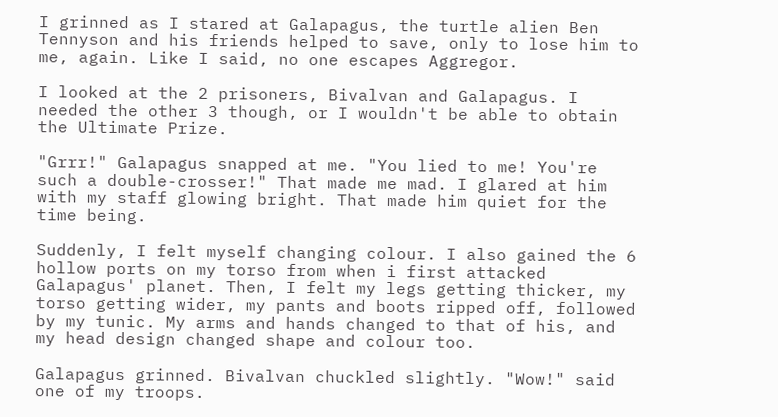I grinned as I stared at Galapagus, the turtle alien Ben Tennyson and his friends helped to save, only to lose him to me, again. Like I said, no one escapes Aggregor.

I looked at the 2 prisoners, Bivalvan and Galapagus. I needed the other 3 though, or I wouldn't be able to obtain the Ultimate Prize.

"Grrr!" Galapagus snapped at me. "You lied to me! You're such a double-crosser!" That made me mad. I glared at him with my staff glowing bright. That made him quiet for the time being.

Suddenly, I felt myself changing colour. I also gained the 6 hollow ports on my torso from when i first attacked Galapagus' planet. Then, I felt my legs getting thicker, my torso getting wider, my pants and boots ripped off, followed by my tunic. My arms and hands changed to that of his, and my head design changed shape and colour too.

Galapagus grinned. Bivalvan chuckled slightly. "Wow!" said one of my troops.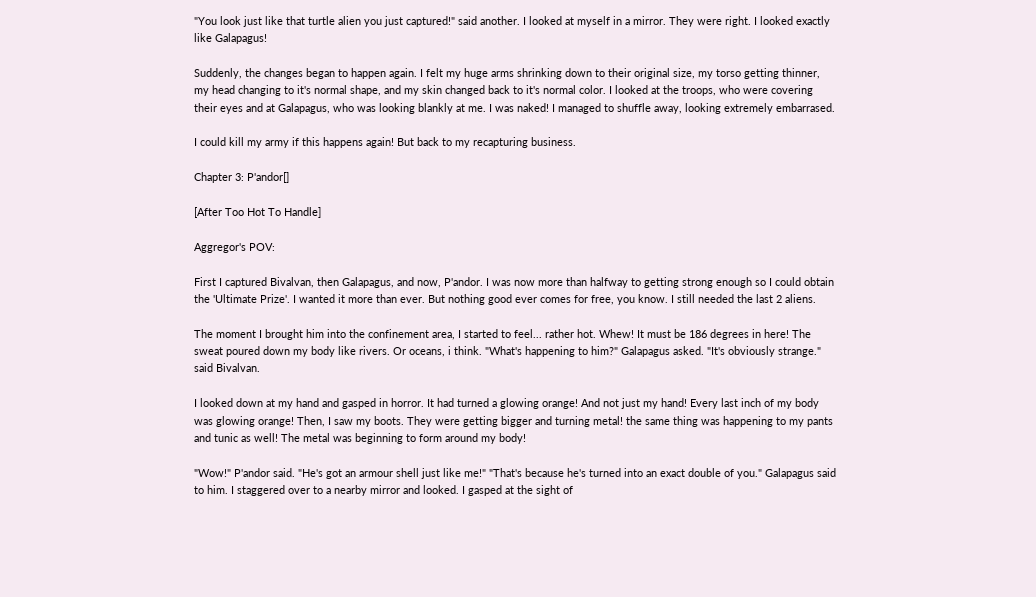"You look just like that turtle alien you just captured!" said another. I looked at myself in a mirror. They were right. I looked exactly like Galapagus!

Suddenly, the changes began to happen again. I felt my huge arms shrinking down to their original size, my torso getting thinner, my head changing to it's normal shape, and my skin changed back to it's normal color. I looked at the troops, who were covering their eyes and at Galapagus, who was looking blankly at me. I was naked! I managed to shuffle away, looking extremely embarrased.

I could kill my army if this happens again! But back to my recapturing business.

Chapter 3: P'andor[]

[After Too Hot To Handle]

Aggregor's POV:

First I captured Bivalvan, then Galapagus, and now, P'andor. I was now more than halfway to getting strong enough so I could obtain the 'Ultimate Prize'. I wanted it more than ever. But nothing good ever comes for free, you know. I still needed the last 2 aliens.

The moment I brought him into the confinement area, I started to feel... rather hot. Whew! It must be 186 degrees in here! The sweat poured down my body like rivers. Or oceans, i think. "What's happening to him?" Galapagus asked. "It's obviously strange." said Bivalvan.

I looked down at my hand and gasped in horror. It had turned a glowing orange! And not just my hand! Every last inch of my body was glowing orange! Then, I saw my boots. They were getting bigger and turning metal! the same thing was happening to my pants and tunic as well! The metal was beginning to form around my body!

"Wow!" P'andor said. "He's got an armour shell just like me!" "That's because he's turned into an exact double of you." Galapagus said to him. I staggered over to a nearby mirror and looked. I gasped at the sight of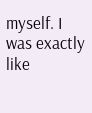myself. I was exactly like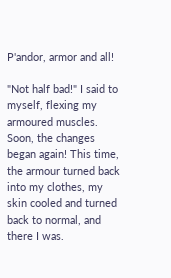P'andor, armor and all!

"Not half bad!" I said to myself, flexing my armoured muscles. Soon, the changes began again! This time, the armour turned back into my clothes, my skin cooled and turned back to normal, and there I was.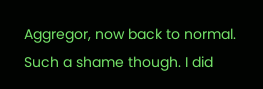Aggregor, now back to normal. Such a shame though. I did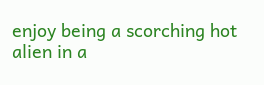enjoy being a scorching hot alien in a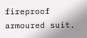fireproof armoured suit.